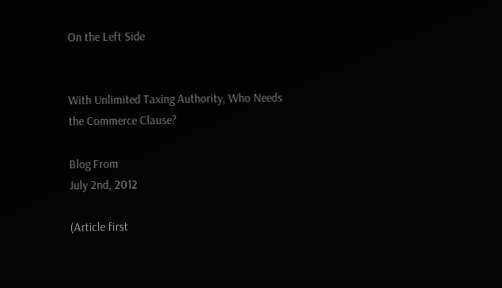On the Left Side


With Unlimited Taxing Authority, Who Needs the Commerce Clause?

Blog From
July 2nd, 2012

(Article first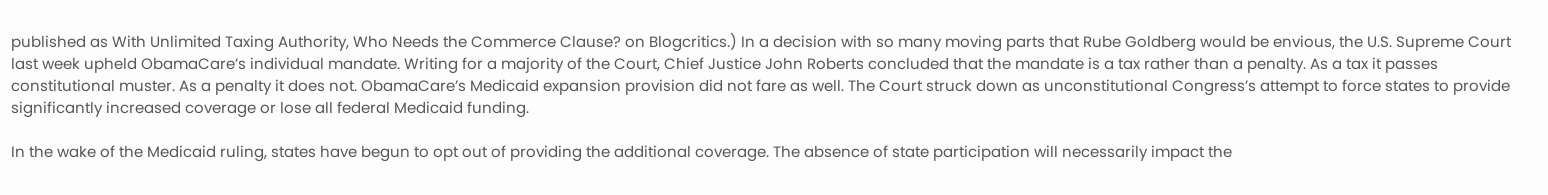published as With Unlimited Taxing Authority, Who Needs the Commerce Clause? on Blogcritics.) In a decision with so many moving parts that Rube Goldberg would be envious, the U.S. Supreme Court last week upheld ObamaCare’s individual mandate. Writing for a majority of the Court, Chief Justice John Roberts concluded that the mandate is a tax rather than a penalty. As a tax it passes constitutional muster. As a penalty it does not. ObamaCare’s Medicaid expansion provision did not fare as well. The Court struck down as unconstitutional Congress’s attempt to force states to provide significantly increased coverage or lose all federal Medicaid funding.

In the wake of the Medicaid ruling, states have begun to opt out of providing the additional coverage. The absence of state participation will necessarily impact the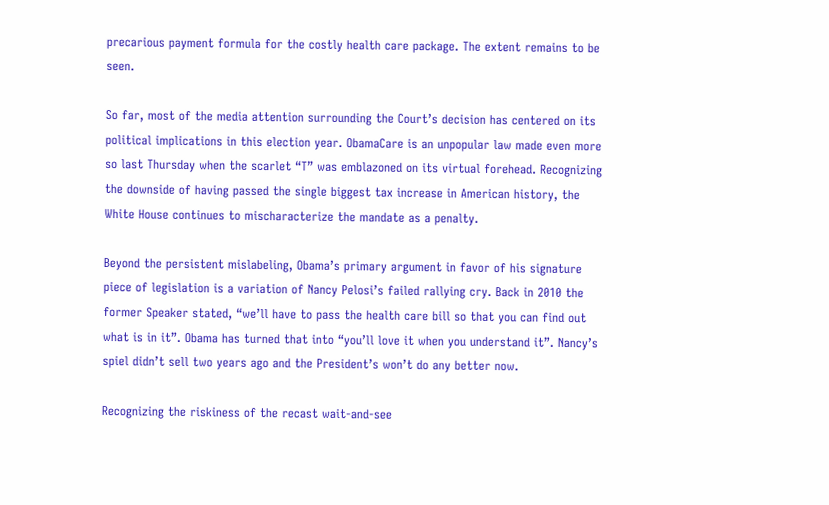precarious payment formula for the costly health care package. The extent remains to be seen.

So far, most of the media attention surrounding the Court’s decision has centered on its political implications in this election year. ObamaCare is an unpopular law made even more so last Thursday when the scarlet “T” was emblazoned on its virtual forehead. Recognizing the downside of having passed the single biggest tax increase in American history, the White House continues to mischaracterize the mandate as a penalty.

Beyond the persistent mislabeling, Obama’s primary argument in favor of his signature piece of legislation is a variation of Nancy Pelosi’s failed rallying cry. Back in 2010 the former Speaker stated, “we’ll have to pass the health care bill so that you can find out what is in it”. Obama has turned that into “you’ll love it when you understand it”. Nancy’s spiel didn’t sell two years ago and the President’s won’t do any better now.

Recognizing the riskiness of the recast wait-and-see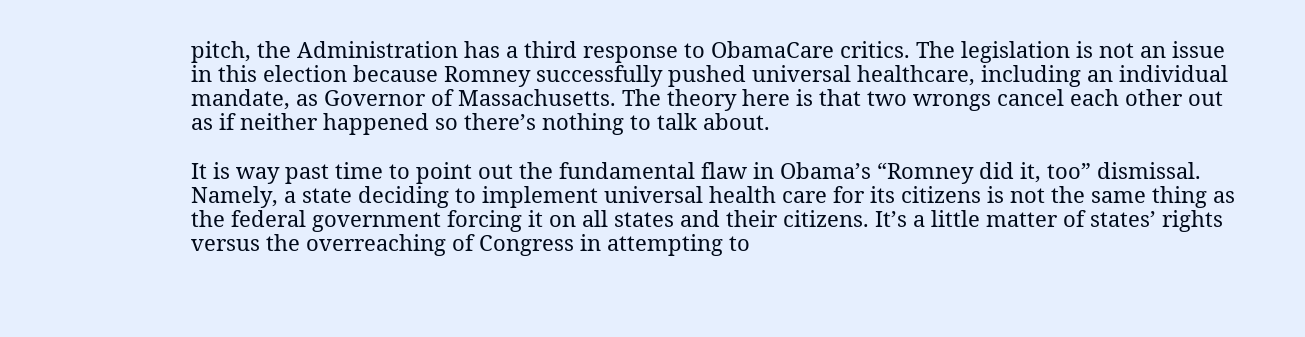pitch, the Administration has a third response to ObamaCare critics. The legislation is not an issue in this election because Romney successfully pushed universal healthcare, including an individual mandate, as Governor of Massachusetts. The theory here is that two wrongs cancel each other out as if neither happened so there’s nothing to talk about.

It is way past time to point out the fundamental flaw in Obama’s “Romney did it, too” dismissal. Namely, a state deciding to implement universal health care for its citizens is not the same thing as the federal government forcing it on all states and their citizens. It’s a little matter of states’ rights versus the overreaching of Congress in attempting to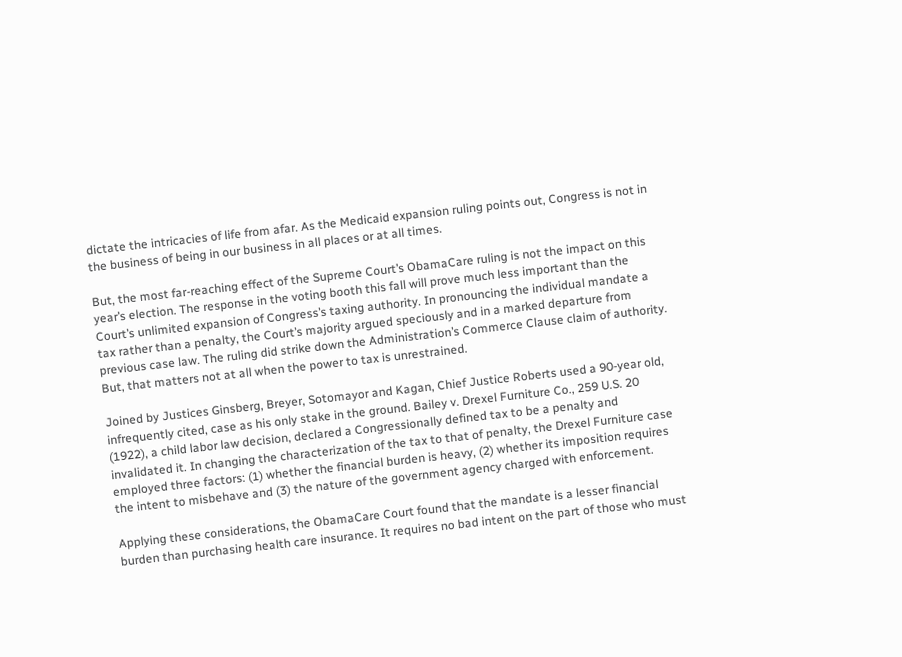dictate the intricacies of life from afar. As the Medicaid expansion ruling points out, Congress is not in the business of being in our business in all places or at all times.

But, the most far-reaching effect of the Supreme Court’s ObamaCare ruling is not the impact on this year’s election. The response in the voting booth this fall will prove much less important than the Court’s unlimited expansion of Congress’s taxing authority. In pronouncing the individual mandate a tax rather than a penalty, the Court’s majority argued speciously and in a marked departure from previous case law. The ruling did strike down the Administration’s Commerce Clause claim of authority. But, that matters not at all when the power to tax is unrestrained.

Joined by Justices Ginsberg, Breyer, Sotomayor and Kagan, Chief Justice Roberts used a 90-year old, infrequently cited, case as his only stake in the ground. Bailey v. Drexel Furniture Co., 259 U.S. 20 (1922), a child labor law decision, declared a Congressionally defined tax to be a penalty and invalidated it. In changing the characterization of the tax to that of penalty, the Drexel Furniture case employed three factors: (1) whether the financial burden is heavy, (2) whether its imposition requires the intent to misbehave and (3) the nature of the government agency charged with enforcement.

Applying these considerations, the ObamaCare Court found that the mandate is a lesser financial burden than purchasing health care insurance. It requires no bad intent on the part of those who must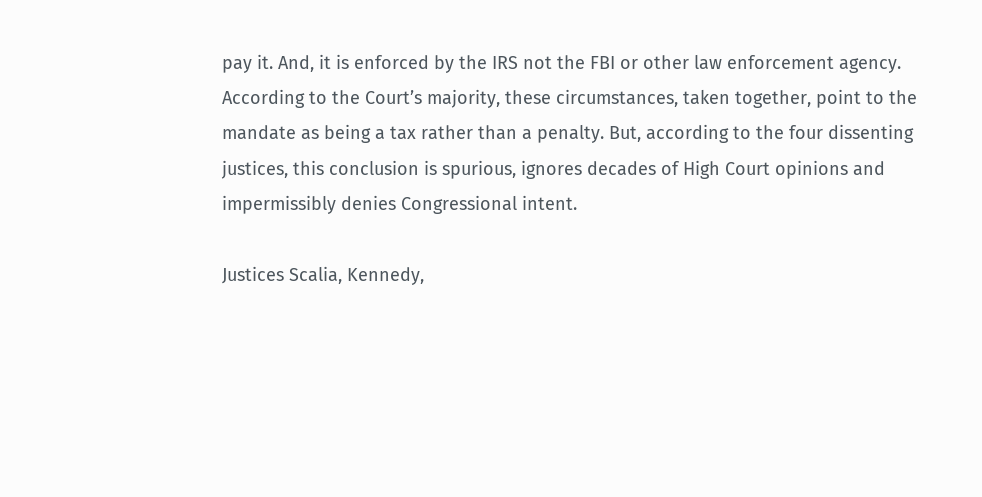pay it. And, it is enforced by the IRS not the FBI or other law enforcement agency. According to the Court’s majority, these circumstances, taken together, point to the mandate as being a tax rather than a penalty. But, according to the four dissenting justices, this conclusion is spurious, ignores decades of High Court opinions and impermissibly denies Congressional intent.

Justices Scalia, Kennedy,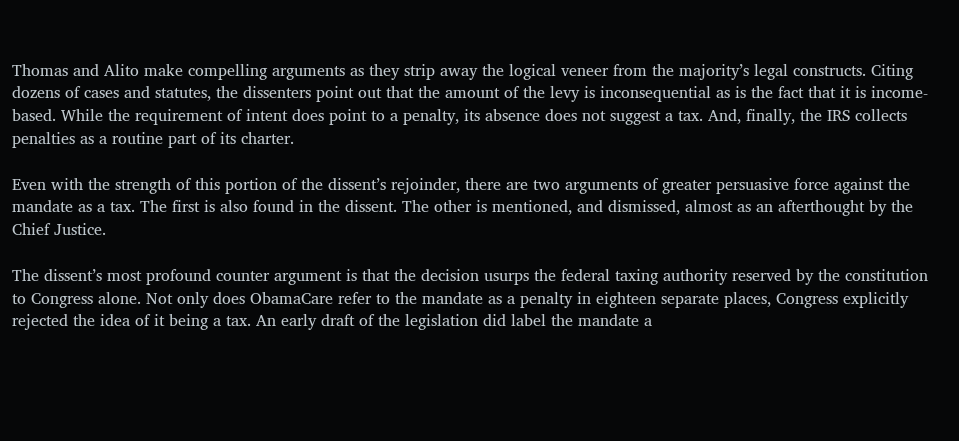Thomas and Alito make compelling arguments as they strip away the logical veneer from the majority’s legal constructs. Citing dozens of cases and statutes, the dissenters point out that the amount of the levy is inconsequential as is the fact that it is income-based. While the requirement of intent does point to a penalty, its absence does not suggest a tax. And, finally, the IRS collects penalties as a routine part of its charter.

Even with the strength of this portion of the dissent’s rejoinder, there are two arguments of greater persuasive force against the mandate as a tax. The first is also found in the dissent. The other is mentioned, and dismissed, almost as an afterthought by the Chief Justice.

The dissent’s most profound counter argument is that the decision usurps the federal taxing authority reserved by the constitution to Congress alone. Not only does ObamaCare refer to the mandate as a penalty in eighteen separate places, Congress explicitly rejected the idea of it being a tax. An early draft of the legislation did label the mandate a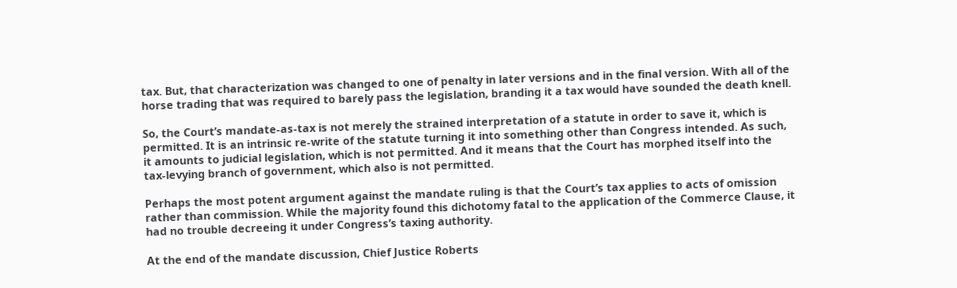tax. But, that characterization was changed to one of penalty in later versions and in the final version. With all of the horse trading that was required to barely pass the legislation, branding it a tax would have sounded the death knell.

So, the Court’s mandate-as-tax is not merely the strained interpretation of a statute in order to save it, which is permitted. It is an intrinsic re-write of the statute turning it into something other than Congress intended. As such, it amounts to judicial legislation, which is not permitted. And it means that the Court has morphed itself into the tax-levying branch of government, which also is not permitted.

Perhaps the most potent argument against the mandate ruling is that the Court’s tax applies to acts of omission rather than commission. While the majority found this dichotomy fatal to the application of the Commerce Clause, it had no trouble decreeing it under Congress’s taxing authority.

At the end of the mandate discussion, Chief Justice Roberts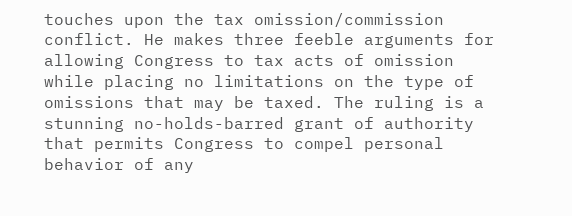touches upon the tax omission/commission conflict. He makes three feeble arguments for allowing Congress to tax acts of omission while placing no limitations on the type of omissions that may be taxed. The ruling is a stunning no-holds-barred grant of authority that permits Congress to compel personal behavior of any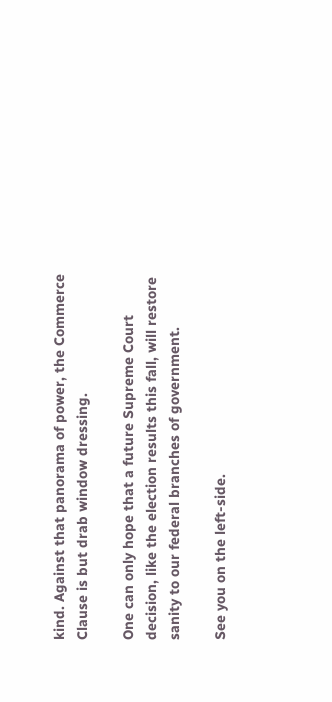kind. Against that panorama of power, the Commerce Clause is but drab window dressing.

One can only hope that a future Supreme Court decision, like the election results this fall, will restore sanity to our federal branches of government.

See you on the left-side.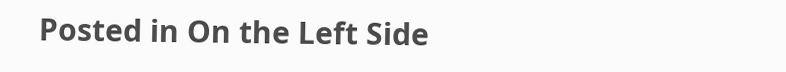Posted in On the Left Side